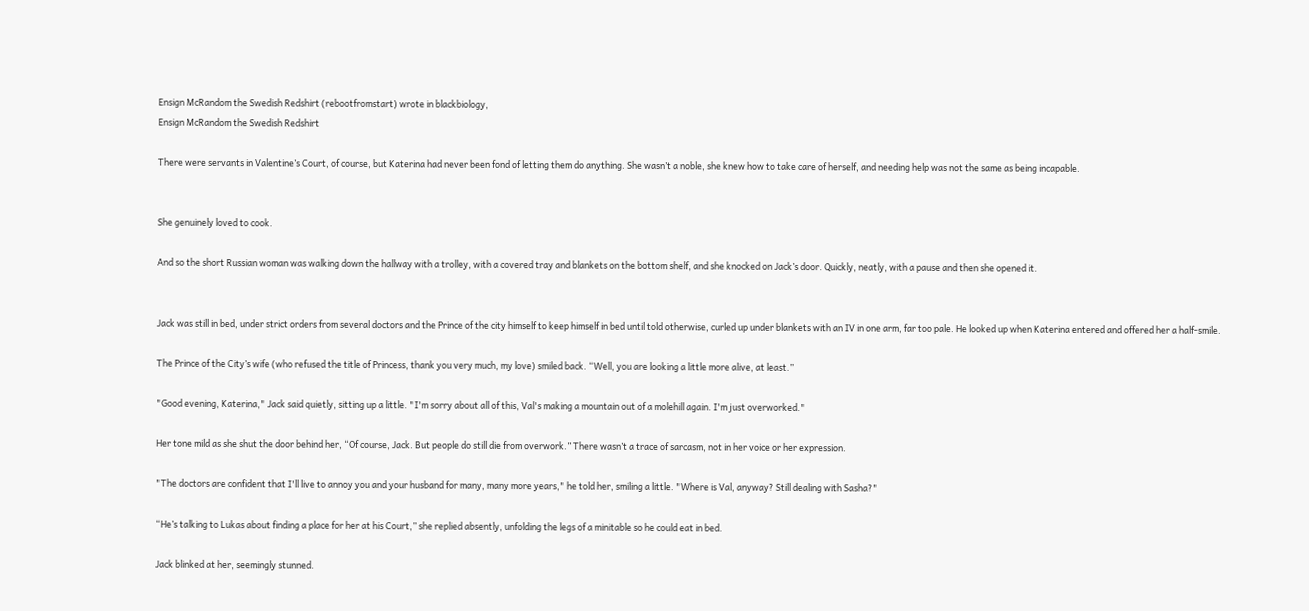Ensign McRandom the Swedish Redshirt (rebootfromstart) wrote in blackbiology,
Ensign McRandom the Swedish Redshirt

There were servants in Valentine’s Court, of course, but Katerina had never been fond of letting them do anything. She wasn’t a noble, she knew how to take care of herself, and needing help was not the same as being incapable.


She genuinely loved to cook.

And so the short Russian woman was walking down the hallway with a trolley, with a covered tray and blankets on the bottom shelf, and she knocked on Jack’s door. Quickly, neatly, with a pause and then she opened it.


Jack was still in bed, under strict orders from several doctors and the Prince of the city himself to keep himself in bed until told otherwise, curled up under blankets with an IV in one arm, far too pale. He looked up when Katerina entered and offered her a half-smile.

The Prince of the City’s wife (who refused the title of Princess, thank you very much, my love) smiled back. “Well, you are looking a little more alive, at least.”

"Good evening, Katerina," Jack said quietly, sitting up a little. "I'm sorry about all of this, Val's making a mountain out of a molehill again. I'm just overworked."

Her tone mild as she shut the door behind her, “Of course, Jack. But people do still die from overwork.” There wasn’t a trace of sarcasm, not in her voice or her expression.

"The doctors are confident that I'll live to annoy you and your husband for many, many more years," he told her, smiling a little. "Where is Val, anyway? Still dealing with Sasha?"

“He’s talking to Lukas about finding a place for her at his Court,” she replied absently, unfolding the legs of a minitable so he could eat in bed.

Jack blinked at her, seemingly stunned.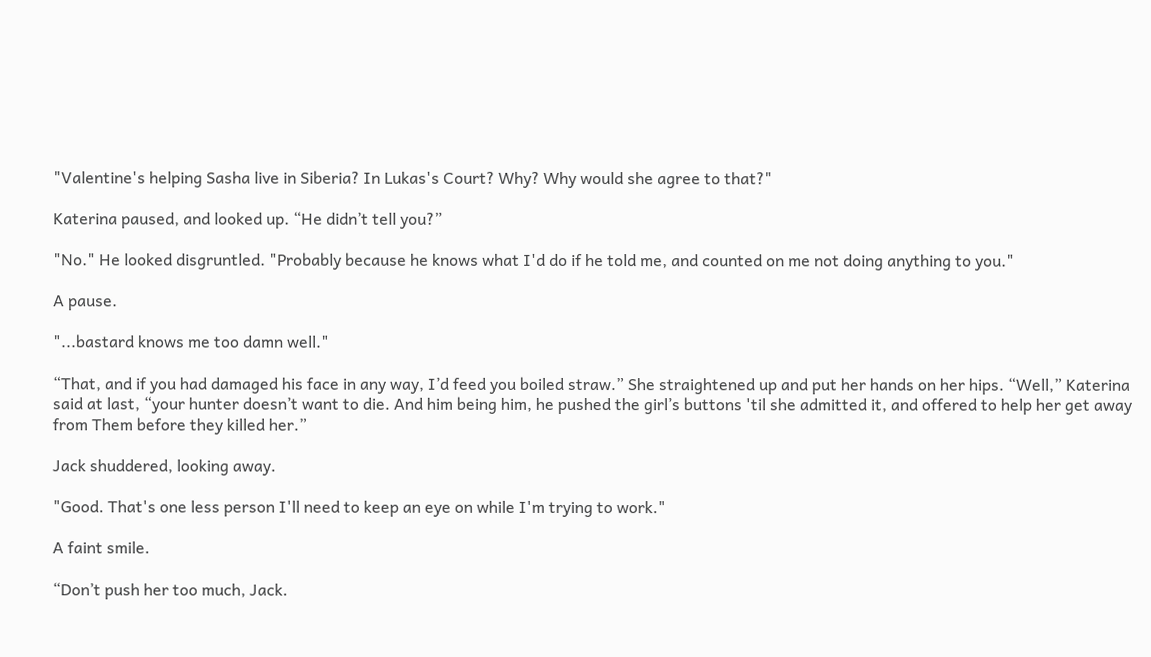"Valentine's helping Sasha live in Siberia? In Lukas's Court? Why? Why would she agree to that?"

Katerina paused, and looked up. “He didn’t tell you?”

"No." He looked disgruntled. "Probably because he knows what I'd do if he told me, and counted on me not doing anything to you."

A pause.

"...bastard knows me too damn well."

“That, and if you had damaged his face in any way, I’d feed you boiled straw.” She straightened up and put her hands on her hips. “Well,” Katerina said at last, “your hunter doesn’t want to die. And him being him, he pushed the girl’s buttons 'til she admitted it, and offered to help her get away from Them before they killed her.”

Jack shuddered, looking away.

"Good. That's one less person I'll need to keep an eye on while I'm trying to work."

A faint smile.

“Don’t push her too much, Jack.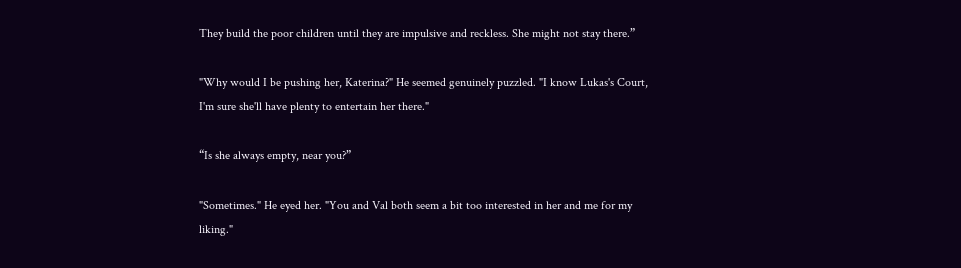They build the poor children until they are impulsive and reckless. She might not stay there.”

"Why would I be pushing her, Katerina?" He seemed genuinely puzzled. "I know Lukas's Court, I'm sure she'll have plenty to entertain her there."

“Is she always empty, near you?”

"Sometimes." He eyed her. "You and Val both seem a bit too interested in her and me for my liking."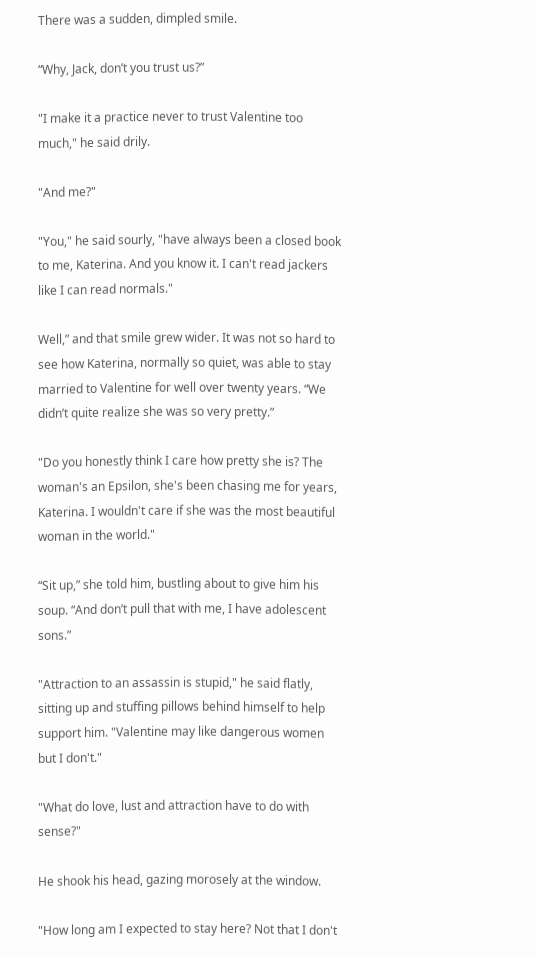There was a sudden, dimpled smile.

“Why, Jack, don’t you trust us?”

"I make it a practice never to trust Valentine too much," he said drily.

"And me?"

"You," he said sourly, "have always been a closed book to me, Katerina. And you know it. I can't read jackers like I can read normals."

Well,” and that smile grew wider. It was not so hard to see how Katerina, normally so quiet, was able to stay married to Valentine for well over twenty years. “We didn’t quite realize she was so very pretty.”

"Do you honestly think I care how pretty she is? The woman's an Epsilon, she's been chasing me for years, Katerina. I wouldn't care if she was the most beautiful woman in the world."

“Sit up,” she told him, bustling about to give him his soup. “And don’t pull that with me, I have adolescent sons.”

"Attraction to an assassin is stupid," he said flatly, sitting up and stuffing pillows behind himself to help support him. "Valentine may like dangerous women but I don't."

"What do love, lust and attraction have to do with sense?"

He shook his head, gazing morosely at the window.

"How long am I expected to stay here? Not that I don't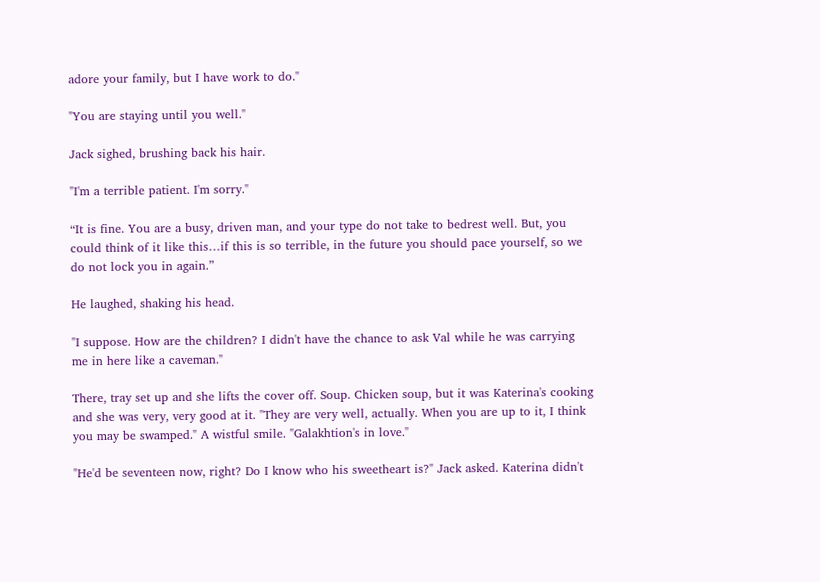adore your family, but I have work to do."

"You are staying until you well."

Jack sighed, brushing back his hair.

"I'm a terrible patient. I'm sorry."

“It is fine. You are a busy, driven man, and your type do not take to bedrest well. But, you could think of it like this…if this is so terrible, in the future you should pace yourself, so we do not lock you in again.”

He laughed, shaking his head.

"I suppose. How are the children? I didn't have the chance to ask Val while he was carrying me in here like a caveman."

There, tray set up and she lifts the cover off. Soup. Chicken soup, but it was Katerina's cooking and she was very, very good at it. "They are very well, actually. When you are up to it, I think you may be swamped." A wistful smile. "Galakhtion's in love."

"He'd be seventeen now, right? Do I know who his sweetheart is?" Jack asked. Katerina didn't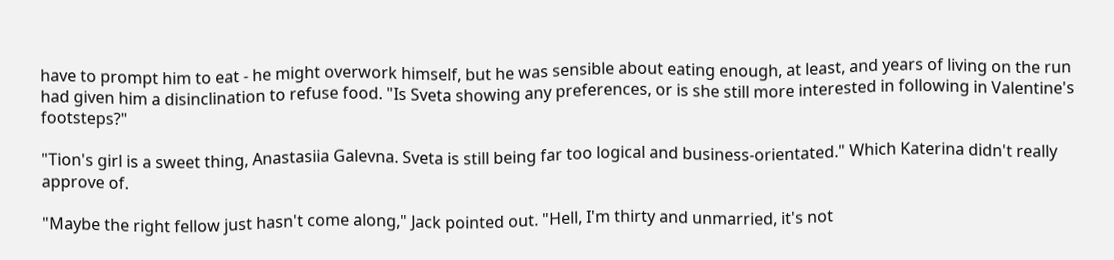have to prompt him to eat - he might overwork himself, but he was sensible about eating enough, at least, and years of living on the run had given him a disinclination to refuse food. "Is Sveta showing any preferences, or is she still more interested in following in Valentine's footsteps?"

"Tion's girl is a sweet thing, Anastasiia Galevna. Sveta is still being far too logical and business-orientated." Which Katerina didn't really approve of.

"Maybe the right fellow just hasn't come along," Jack pointed out. "Hell, I'm thirty and unmarried, it's not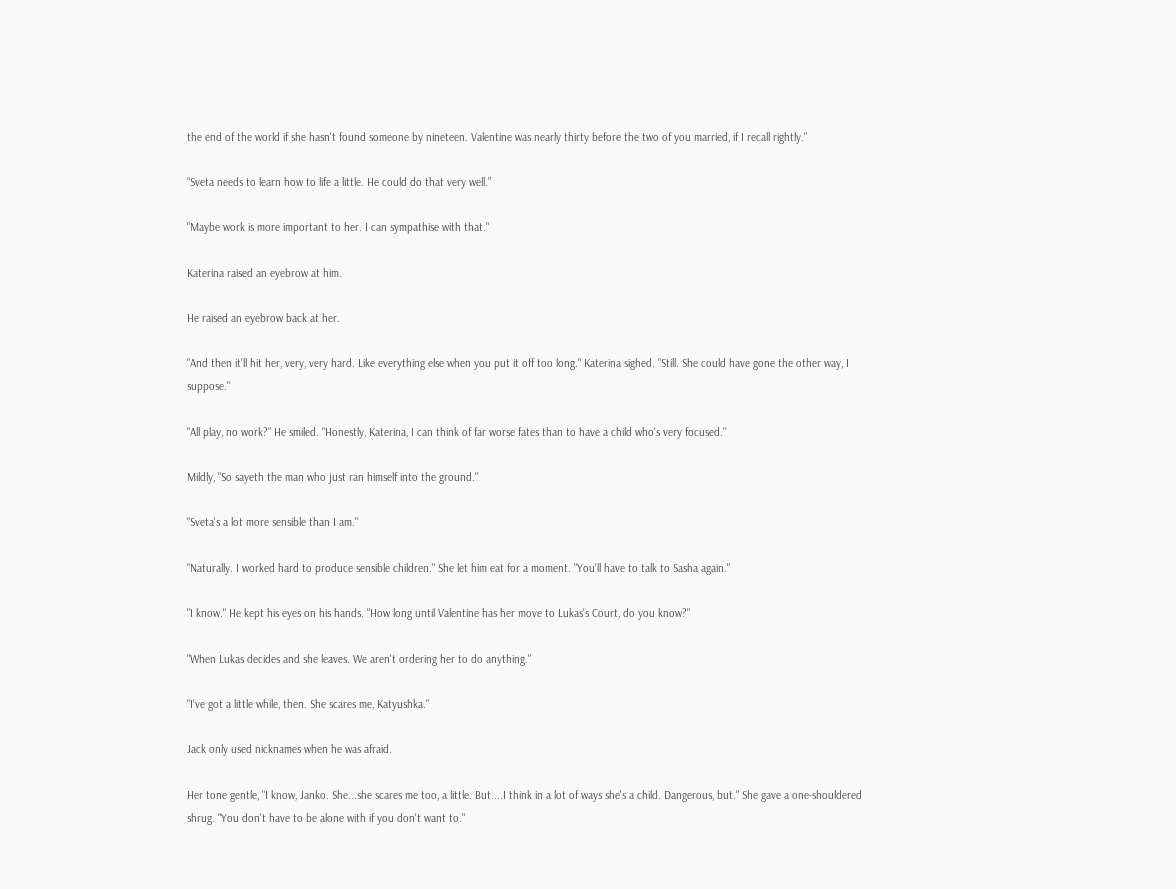the end of the world if she hasn't found someone by nineteen. Valentine was nearly thirty before the two of you married, if I recall rightly."

“Sveta needs to learn how to life a little. He could do that very well.”

"Maybe work is more important to her. I can sympathise with that."

Katerina raised an eyebrow at him.

He raised an eyebrow back at her.

"And then it'll hit her, very, very hard. Like everything else when you put it off too long." Katerina sighed. "Still. She could have gone the other way, I suppose."

"All play, no work?" He smiled. "Honestly, Katerina, I can think of far worse fates than to have a child who's very focused."

Mildly, "So sayeth the man who just ran himself into the ground."

"Sveta's a lot more sensible than I am."

"Naturally. I worked hard to produce sensible children." She let him eat for a moment. "You'll have to talk to Sasha again."

"I know." He kept his eyes on his hands. "How long until Valentine has her move to Lukas's Court, do you know?"

"When Lukas decides and she leaves. We aren't ordering her to do anything."

"I've got a little while, then. She scares me, Katyushka."

Jack only used nicknames when he was afraid.

Her tone gentle, "I know, Janko. She...she scares me too, a little. But....I think in a lot of ways she's a child. Dangerous, but." She gave a one-shouldered shrug. "You don't have to be alone with if you don't want to."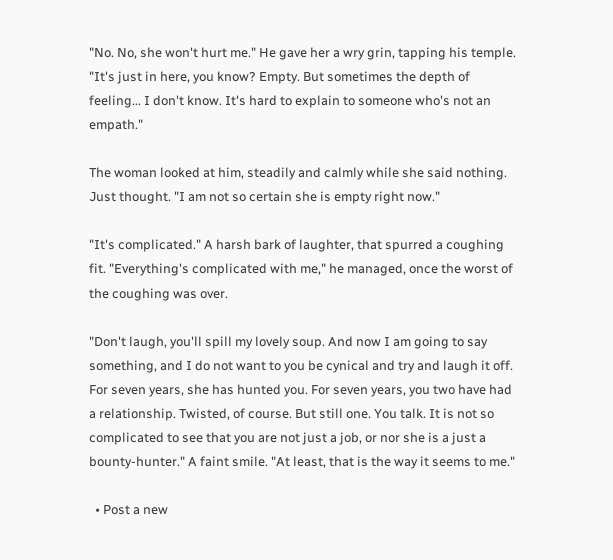"No. No, she won't hurt me." He gave her a wry grin, tapping his temple. "It's just in here, you know? Empty. But sometimes the depth of feeling... I don't know. It's hard to explain to someone who's not an empath."

The woman looked at him, steadily and calmly while she said nothing. Just thought. "I am not so certain she is empty right now."

"It's complicated." A harsh bark of laughter, that spurred a coughing fit. "Everything's complicated with me," he managed, once the worst of the coughing was over.

"Don't laugh, you'll spill my lovely soup. And now I am going to say something, and I do not want to you be cynical and try and laugh it off. For seven years, she has hunted you. For seven years, you two have had a relationship. Twisted, of course. But still one. You talk. It is not so complicated to see that you are not just a job, or nor she is a just a bounty-hunter." A faint smile. "At least, that is the way it seems to me."

  • Post a new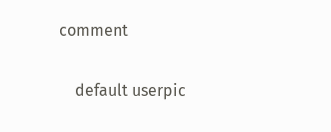comment


    default userpic